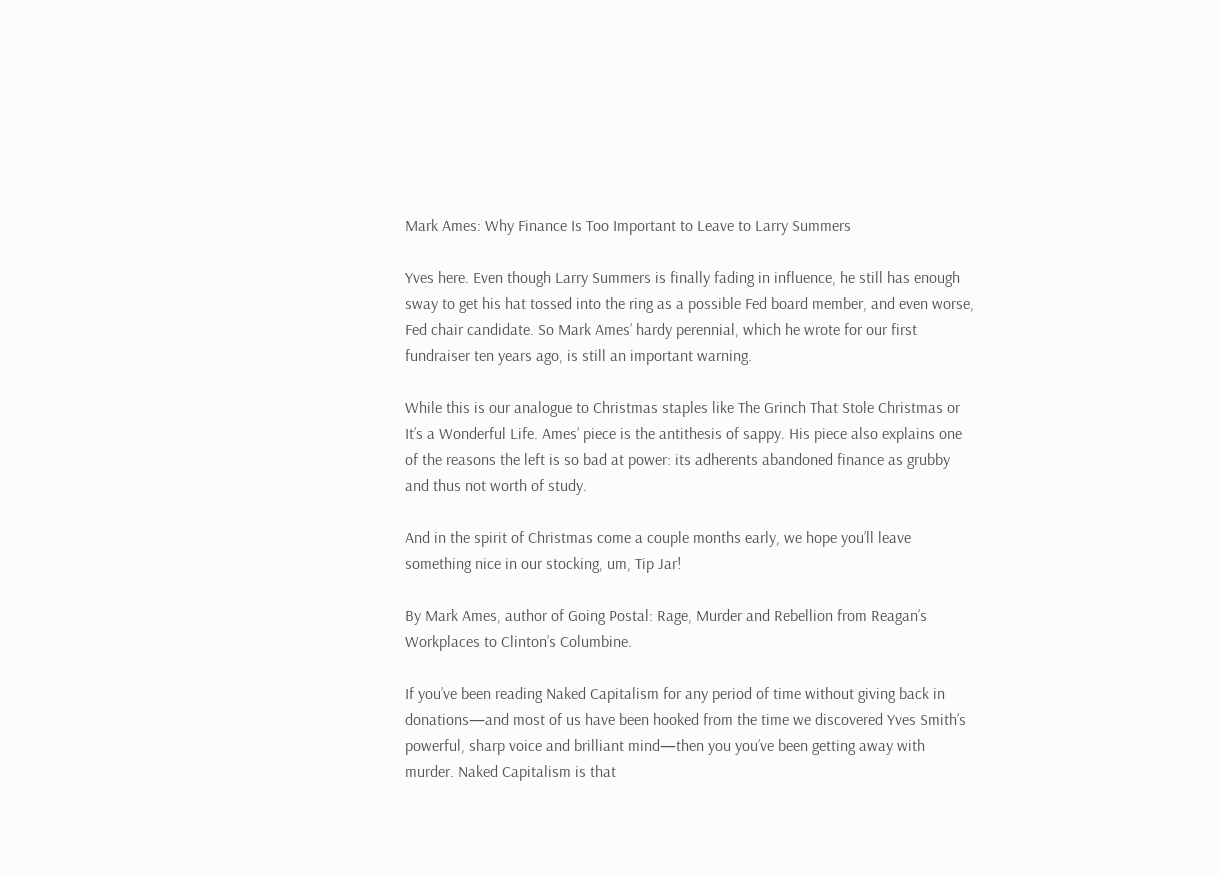Mark Ames: Why Finance Is Too Important to Leave to Larry Summers

Yves here. Even though Larry Summers is finally fading in influence, he still has enough sway to get his hat tossed into the ring as a possible Fed board member, and even worse, Fed chair candidate. So Mark Ames’ hardy perennial, which he wrote for our first fundraiser ten years ago, is still an important warning.

While this is our analogue to Christmas staples like The Grinch That Stole Christmas or It’s a Wonderful Life. Ames’ piece is the antithesis of sappy. His piece also explains one of the reasons the left is so bad at power: its adherents abandoned finance as grubby and thus not worth of study.

And in the spirit of Christmas come a couple months early, we hope you’ll leave something nice in our stocking, um, Tip Jar!

By Mark Ames, author of Going Postal: Rage, Murder and Rebellion from Reagan’s Workplaces to Clinton’s Columbine.

If you’ve been reading Naked Capitalism for any period of time without giving back in donations—and most of us have been hooked from the time we discovered Yves Smith’s powerful, sharp voice and brilliant mind—then you you’ve been getting away with murder. Naked Capitalism is that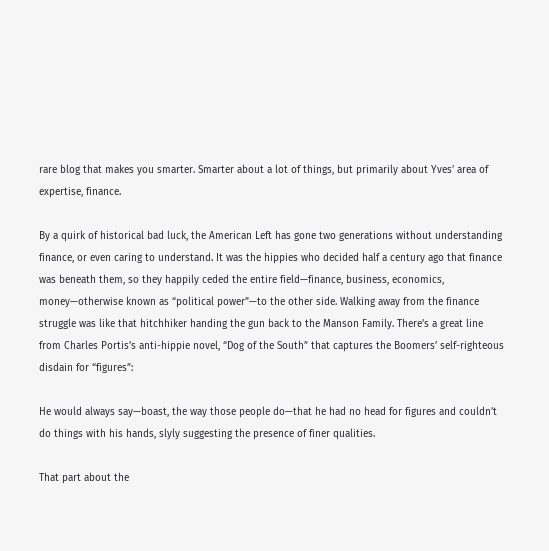rare blog that makes you smarter. Smarter about a lot of things, but primarily about Yves’ area of expertise, finance.

By a quirk of historical bad luck, the American Left has gone two generations without understanding finance, or even caring to understand. It was the hippies who decided half a century ago that finance was beneath them, so they happily ceded the entire field—finance, business, economics, money—otherwise known as “political power”—to the other side. Walking away from the finance struggle was like that hitchhiker handing the gun back to the Manson Family. There’s a great line from Charles Portis’s anti-hippie novel, “Dog of the South” that captures the Boomers’ self-righteous disdain for “figures”:

He would always say—boast, the way those people do—that he had no head for figures and couldn’t do things with his hands, slyly suggesting the presence of finer qualities.

That part about the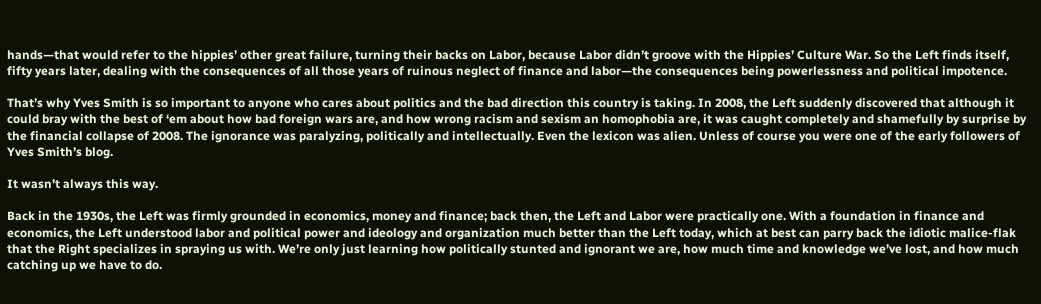hands—that would refer to the hippies’ other great failure, turning their backs on Labor, because Labor didn’t groove with the Hippies’ Culture War. So the Left finds itself, fifty years later, dealing with the consequences of all those years of ruinous neglect of finance and labor—the consequences being powerlessness and political impotence.

That’s why Yves Smith is so important to anyone who cares about politics and the bad direction this country is taking. In 2008, the Left suddenly discovered that although it could bray with the best of ‘em about how bad foreign wars are, and how wrong racism and sexism an homophobia are, it was caught completely and shamefully by surprise by the financial collapse of 2008. The ignorance was paralyzing, politically and intellectually. Even the lexicon was alien. Unless of course you were one of the early followers of Yves Smith’s blog.

It wasn’t always this way.

Back in the 1930s, the Left was firmly grounded in economics, money and finance; back then, the Left and Labor were practically one. With a foundation in finance and economics, the Left understood labor and political power and ideology and organization much better than the Left today, which at best can parry back the idiotic malice-flak that the Right specializes in spraying us with. We’re only just learning how politically stunted and ignorant we are, how much time and knowledge we’ve lost, and how much catching up we have to do.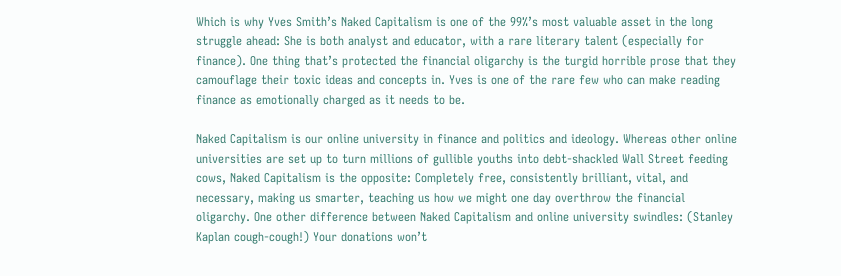Which is why Yves Smith’s Naked Capitalism is one of the 99%’s most valuable asset in the long struggle ahead: She is both analyst and educator, with a rare literary talent (especially for finance). One thing that’s protected the financial oligarchy is the turgid horrible prose that they camouflage their toxic ideas and concepts in. Yves is one of the rare few who can make reading finance as emotionally charged as it needs to be.

Naked Capitalism is our online university in finance and politics and ideology. Whereas other online universities are set up to turn millions of gullible youths into debt-shackled Wall Street feeding cows, Naked Capitalism is the opposite: Completely free, consistently brilliant, vital, and necessary, making us smarter, teaching us how we might one day overthrow the financial oligarchy. One other difference between Naked Capitalism and online university swindles: (Stanley Kaplan cough-cough!) Your donations won’t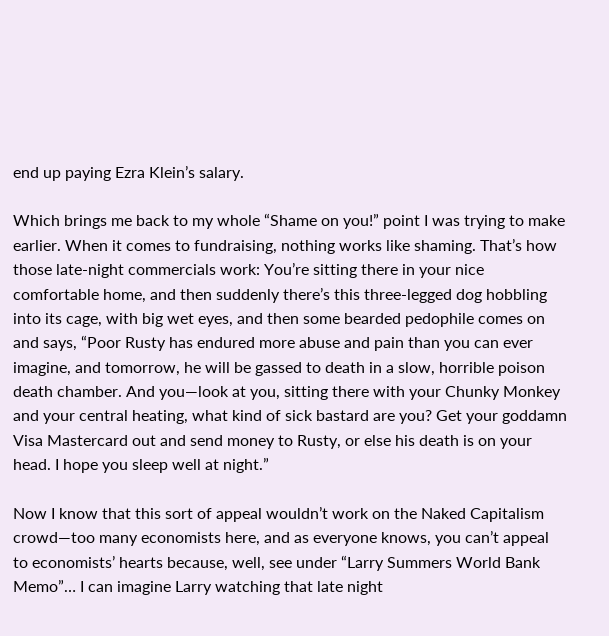end up paying Ezra Klein’s salary.

Which brings me back to my whole “Shame on you!” point I was trying to make earlier. When it comes to fundraising, nothing works like shaming. That’s how those late-night commercials work: You’re sitting there in your nice comfortable home, and then suddenly there’s this three-legged dog hobbling into its cage, with big wet eyes, and then some bearded pedophile comes on and says, “Poor Rusty has endured more abuse and pain than you can ever imagine, and tomorrow, he will be gassed to death in a slow, horrible poison death chamber. And you—look at you, sitting there with your Chunky Monkey and your central heating, what kind of sick bastard are you? Get your goddamn Visa Mastercard out and send money to Rusty, or else his death is on your head. I hope you sleep well at night.”

Now I know that this sort of appeal wouldn’t work on the Naked Capitalism crowd—too many economists here, and as everyone knows, you can’t appeal to economists’ hearts because, well, see under “Larry Summers World Bank Memo”… I can imagine Larry watching that late night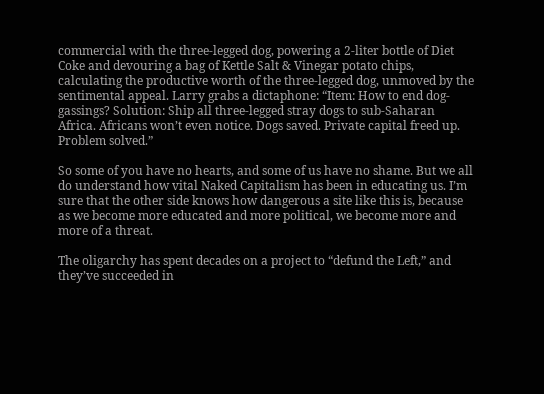commercial with the three-legged dog, powering a 2-liter bottle of Diet Coke and devouring a bag of Kettle Salt & Vinegar potato chips, calculating the productive worth of the three-legged dog, unmoved by the sentimental appeal. Larry grabs a dictaphone: “Item: How to end dog-gassings? Solution: Ship all three-legged stray dogs to sub-Saharan Africa. Africans won’t even notice. Dogs saved. Private capital freed up. Problem solved.”

So some of you have no hearts, and some of us have no shame. But we all do understand how vital Naked Capitalism has been in educating us. I’m sure that the other side knows how dangerous a site like this is, because as we become more educated and more political, we become more and more of a threat.

The oligarchy has spent decades on a project to “defund the Left,” and they’ve succeeded in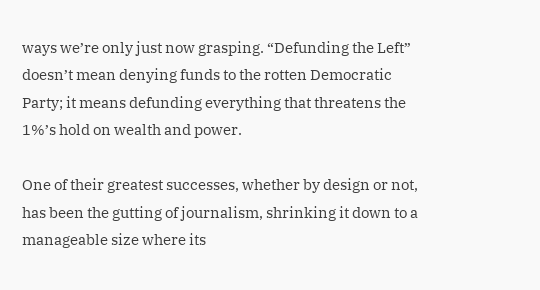ways we’re only just now grasping. “Defunding the Left” doesn’t mean denying funds to the rotten Democratic Party; it means defunding everything that threatens the 1%’s hold on wealth and power.

One of their greatest successes, whether by design or not, has been the gutting of journalism, shrinking it down to a manageable size where its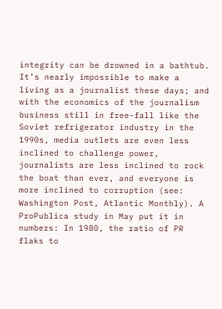integrity can be drowned in a bathtub. It’s nearly impossible to make a living as a journalist these days; and with the economics of the journalism business still in free-fall like the Soviet refrigerator industry in the 1990s, media outlets are even less inclined to challenge power, journalists are less inclined to rock the boat than ever, and everyone is more inclined to corruption (see: Washington Post, Atlantic Monthly). A ProPublica study in May put it in numbers: In 1980, the ratio of PR flaks to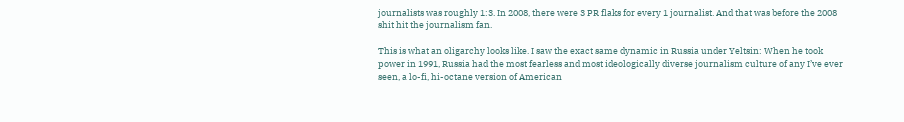journalists was roughly 1:3. In 2008, there were 3 PR flaks for every 1 journalist. And that was before the 2008 shit hit the journalism fan.

This is what an oligarchy looks like. I saw the exact same dynamic in Russia under Yeltsin: When he took power in 1991, Russia had the most fearless and most ideologically diverse journalism culture of any I’ve ever seen, a lo-fi, hi-octane version of American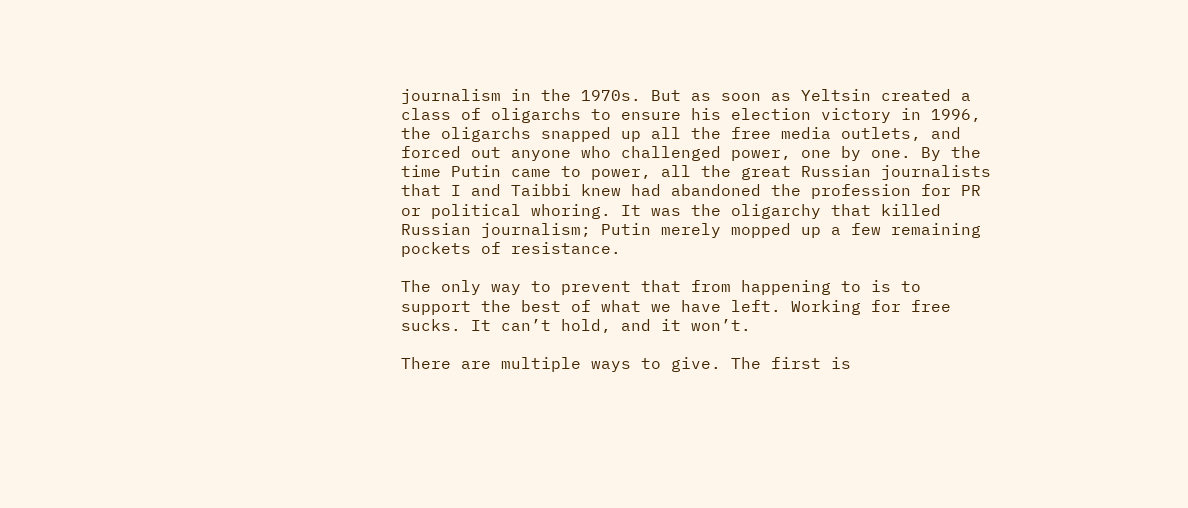journalism in the 1970s. But as soon as Yeltsin created a class of oligarchs to ensure his election victory in 1996, the oligarchs snapped up all the free media outlets, and forced out anyone who challenged power, one by one. By the time Putin came to power, all the great Russian journalists that I and Taibbi knew had abandoned the profession for PR or political whoring. It was the oligarchy that killed Russian journalism; Putin merely mopped up a few remaining pockets of resistance.

The only way to prevent that from happening to is to support the best of what we have left. Working for free sucks. It can’t hold, and it won’t.

There are multiple ways to give. The first is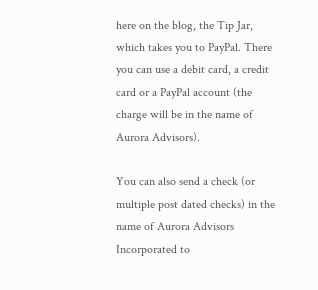here on the blog, the Tip Jar, which takes you to PayPal. There you can use a debit card, a credit card or a PayPal account (the charge will be in the name of Aurora Advisors).

You can also send a check (or multiple post dated checks) in the name of Aurora Advisors Incorporated to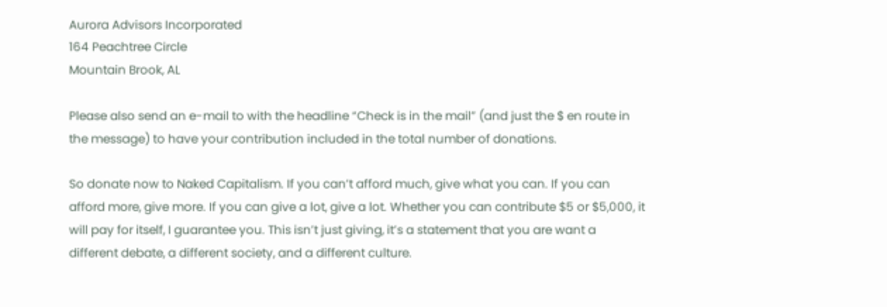Aurora Advisors Incorporated
164 Peachtree Circle
Mountain Brook, AL

Please also send an e-mail to with the headline “Check is in the mail” (and just the $ en route in the message) to have your contribution included in the total number of donations.

So donate now to Naked Capitalism. If you can’t afford much, give what you can. If you can afford more, give more. If you can give a lot, give a lot. Whether you can contribute $5 or $5,000, it will pay for itself, I guarantee you. This isn’t just giving, it’s a statement that you are want a different debate, a different society, and a different culture.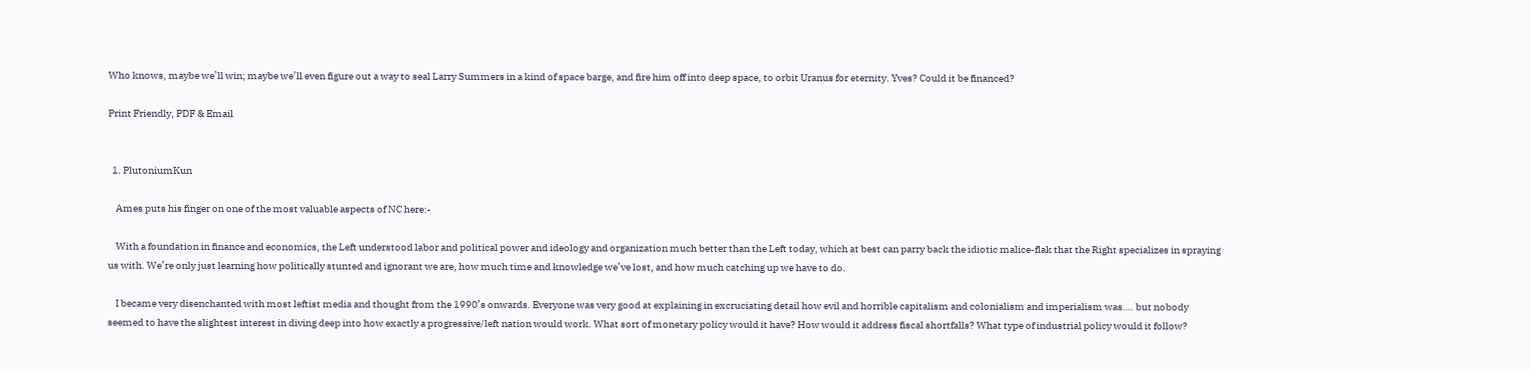Who knows, maybe we’ll win; maybe we’ll even figure out a way to seal Larry Summers in a kind of space barge, and fire him off into deep space, to orbit Uranus for eternity. Yves? Could it be financed?

Print Friendly, PDF & Email


  1. PlutoniumKun

    Ames puts his finger on one of the most valuable aspects of NC here:-

    With a foundation in finance and economics, the Left understood labor and political power and ideology and organization much better than the Left today, which at best can parry back the idiotic malice-flak that the Right specializes in spraying us with. We’re only just learning how politically stunted and ignorant we are, how much time and knowledge we’ve lost, and how much catching up we have to do.

    I became very disenchanted with most leftist media and thought from the 1990’s onwards. Everyone was very good at explaining in excruciating detail how evil and horrible capitalism and colonialism and imperialism was…. but nobody seemed to have the slightest interest in diving deep into how exactly a progressive/left nation would work. What sort of monetary policy would it have? How would it address fiscal shortfalls? What type of industrial policy would it follow?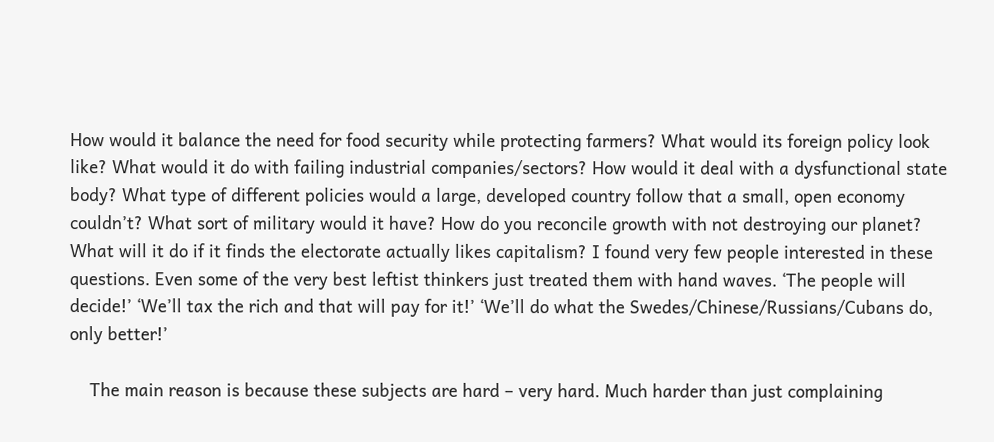How would it balance the need for food security while protecting farmers? What would its foreign policy look like? What would it do with failing industrial companies/sectors? How would it deal with a dysfunctional state body? What type of different policies would a large, developed country follow that a small, open economy couldn’t? What sort of military would it have? How do you reconcile growth with not destroying our planet? What will it do if it finds the electorate actually likes capitalism? I found very few people interested in these questions. Even some of the very best leftist thinkers just treated them with hand waves. ‘The people will decide!’ ‘We’ll tax the rich and that will pay for it!’ ‘We’ll do what the Swedes/Chinese/Russians/Cubans do, only better!’

    The main reason is because these subjects are hard – very hard. Much harder than just complaining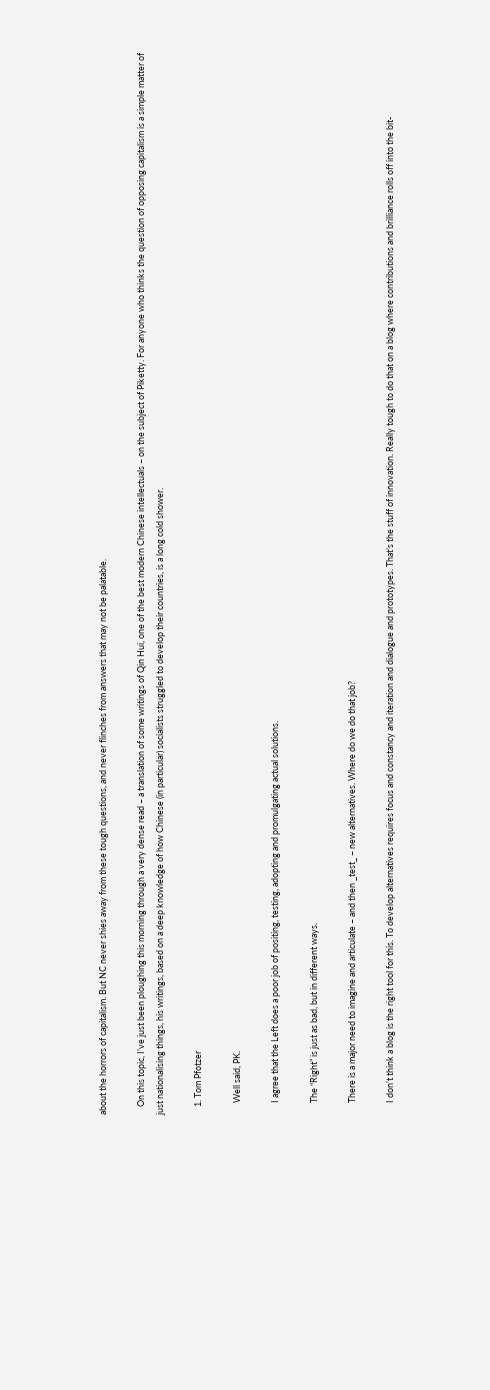about the horrors of capitalism. But NC never shies away from these tough questions, and never flinches from answers that may not be palatable.

    On this topic, I’ve just been ploughing this morning through a very dense read – a translation of some writings of Qin Hui, one of the best modern Chinese intellectuals – on the subject of Piketty. For anyone who thinks the question of opposing capitalism is a simple matter of just nationalising things, his writings, based on a deep knowledge of how Chinese (in particular) socialists struggled to develop their countries, is a long cold shower.

    1. Tom Pfotzer

      Well said, PK.

      I agree that the Left does a poor job of positing, testing, adopting and promulgating actual solutions.

      The “Right” is just as bad, but in different ways.

      There is a major need to imagine and articulate – and then _test_ – new alternatives. Where do we do that job?

      I don’t think a blog is the right tool for this. To develop alternatives requires focus and constancy and iteration and dialogue and prototypes. That’s the stuff of innovation. Really tough to do that on a blog where contributions and brilliance rolls off into the bit-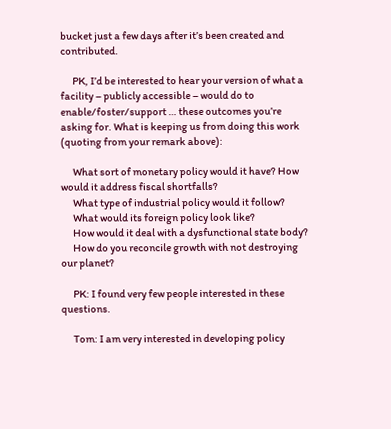bucket just a few days after it’s been created and contributed.

      PK, I’d be interested to hear your version of what a facility – publicly accessible – would do to enable/foster/support … these outcomes you’re asking for. What is keeping us from doing this work (quoting from your remark above):

      What sort of monetary policy would it have? How would it address fiscal shortfalls?
      What type of industrial policy would it follow?
      What would its foreign policy look like?
      How would it deal with a dysfunctional state body?
      How do you reconcile growth with not destroying our planet?

      PK: I found very few people interested in these questions.

      Tom: I am very interested in developing policy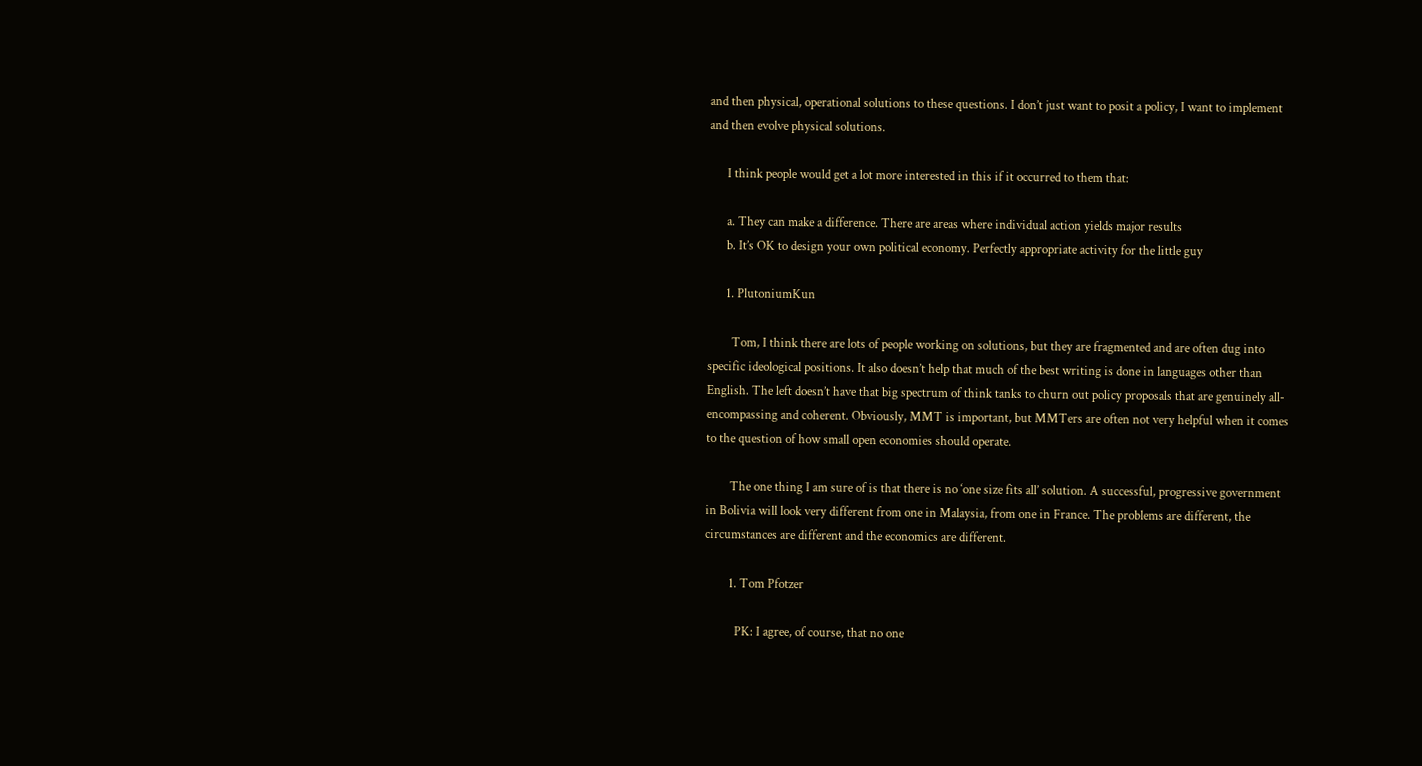and then physical, operational solutions to these questions. I don’t just want to posit a policy, I want to implement and then evolve physical solutions.

      I think people would get a lot more interested in this if it occurred to them that:

      a. They can make a difference. There are areas where individual action yields major results
      b. It’s OK to design your own political economy. Perfectly appropriate activity for the little guy

      1. PlutoniumKun

        Tom, I think there are lots of people working on solutions, but they are fragmented and are often dug into specific ideological positions. It also doesn’t help that much of the best writing is done in languages other than English. The left doesn’t have that big spectrum of think tanks to churn out policy proposals that are genuinely all-encompassing and coherent. Obviously, MMT is important, but MMTers are often not very helpful when it comes to the question of how small open economies should operate.

        The one thing I am sure of is that there is no ‘one size fits all’ solution. A successful, progressive government in Bolivia will look very different from one in Malaysia, from one in France. The problems are different, the circumstances are different and the economics are different.

        1. Tom Pfotzer

          PK: I agree, of course, that no one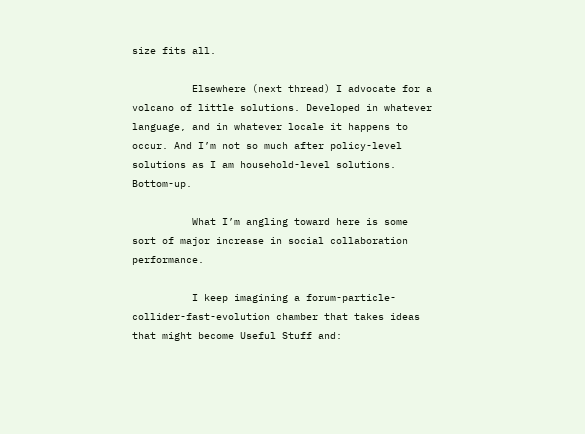size fits all.

          Elsewhere (next thread) I advocate for a volcano of little solutions. Developed in whatever language, and in whatever locale it happens to occur. And I’m not so much after policy-level solutions as I am household-level solutions. Bottom-up.

          What I’m angling toward here is some sort of major increase in social collaboration performance.

          I keep imagining a forum-particle-collider-fast-evolution chamber that takes ideas that might become Useful Stuff and: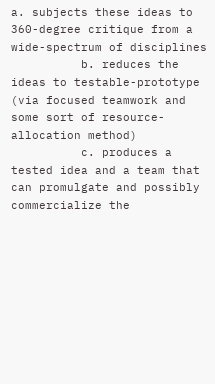a. subjects these ideas to 360-degree critique from a wide-spectrum of disciplines
          b. reduces the ideas to testable-prototype (via focused teamwork and some sort of resource-allocation method)
          c. produces a tested idea and a team that can promulgate and possibly commercialize the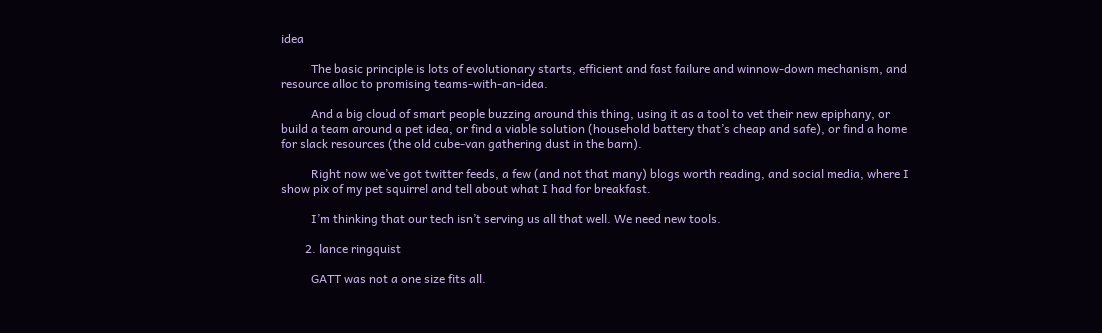idea

          The basic principle is lots of evolutionary starts, efficient and fast failure and winnow-down mechanism, and resource alloc to promising teams-with-an-idea.

          And a big cloud of smart people buzzing around this thing, using it as a tool to vet their new epiphany, or build a team around a pet idea, or find a viable solution (household battery that’s cheap and safe), or find a home for slack resources (the old cube-van gathering dust in the barn).

          Right now we’ve got twitter feeds, a few (and not that many) blogs worth reading, and social media, where I show pix of my pet squirrel and tell about what I had for breakfast.

          I’m thinking that our tech isn’t serving us all that well. We need new tools.

        2. lance ringquist

          GATT was not a one size fits all.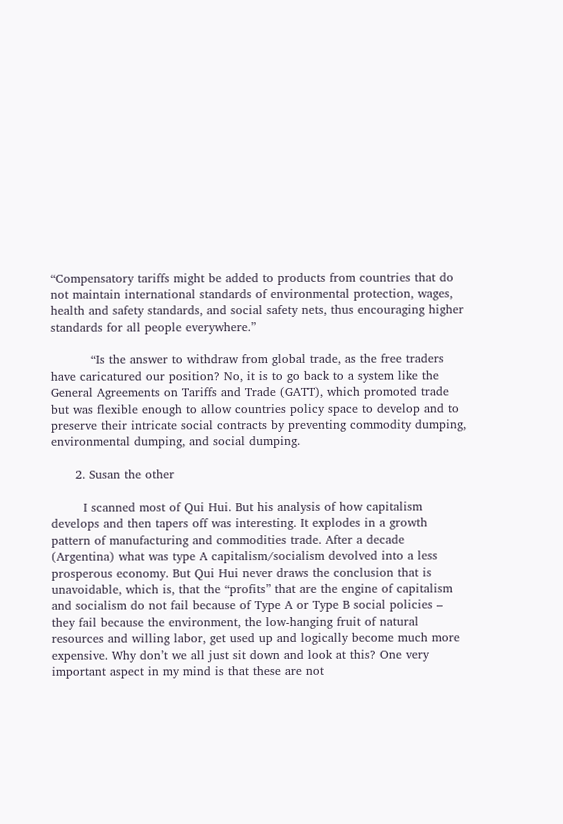“Compensatory tariffs might be added to products from countries that do not maintain international standards of environmental protection, wages, health and safety standards, and social safety nets, thus encouraging higher standards for all people everywhere.”

          “Is the answer to withdraw from global trade, as the free traders have caricatured our position? No, it is to go back to a system like the General Agreements on Tariffs and Trade (GATT), which promoted trade but was flexible enough to allow countries policy space to develop and to preserve their intricate social contracts by preventing commodity dumping, environmental dumping, and social dumping.

      2. Susan the other

        I scanned most of Qui Hui. But his analysis of how capitalism develops and then tapers off was interesting. It explodes in a growth pattern of manufacturing and commodities trade. After a decade (Argentina) what was type A capitalism/socialism devolved into a less prosperous economy. But Qui Hui never draws the conclusion that is unavoidable, which is, that the “profits” that are the engine of capitalism and socialism do not fail because of Type A or Type B social policies – they fail because the environment, the low-hanging fruit of natural resources and willing labor, get used up and logically become much more expensive. Why don’t we all just sit down and look at this? One very important aspect in my mind is that these are not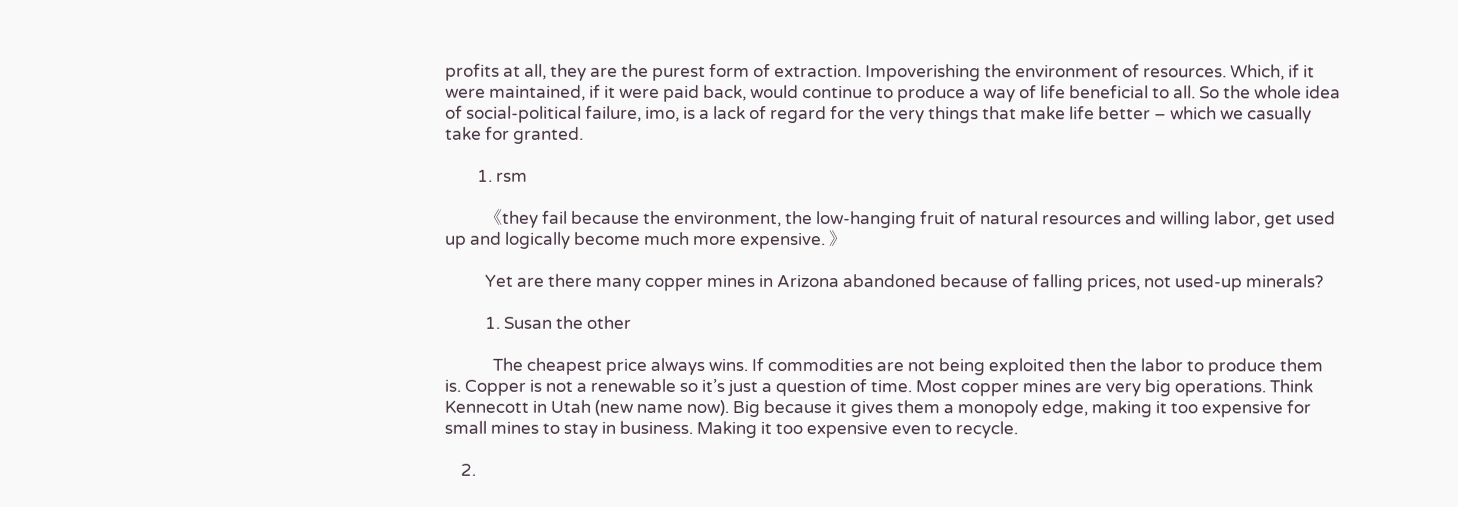profits at all, they are the purest form of extraction. Impoverishing the environment of resources. Which, if it were maintained, if it were paid back, would continue to produce a way of life beneficial to all. So the whole idea of social-political failure, imo, is a lack of regard for the very things that make life better – which we casually take for granted.

        1. rsm

          《they fail because the environment, the low-hanging fruit of natural resources and willing labor, get used up and logically become much more expensive. 》

          Yet are there many copper mines in Arizona abandoned because of falling prices, not used-up minerals?

          1. Susan the other

            The cheapest price always wins. If commodities are not being exploited then the labor to produce them is. Copper is not a renewable so it’s just a question of time. Most copper mines are very big operations. Think Kennecott in Utah (new name now). Big because it gives them a monopoly edge, making it too expensive for small mines to stay in business. Making it too expensive even to recycle.

    2.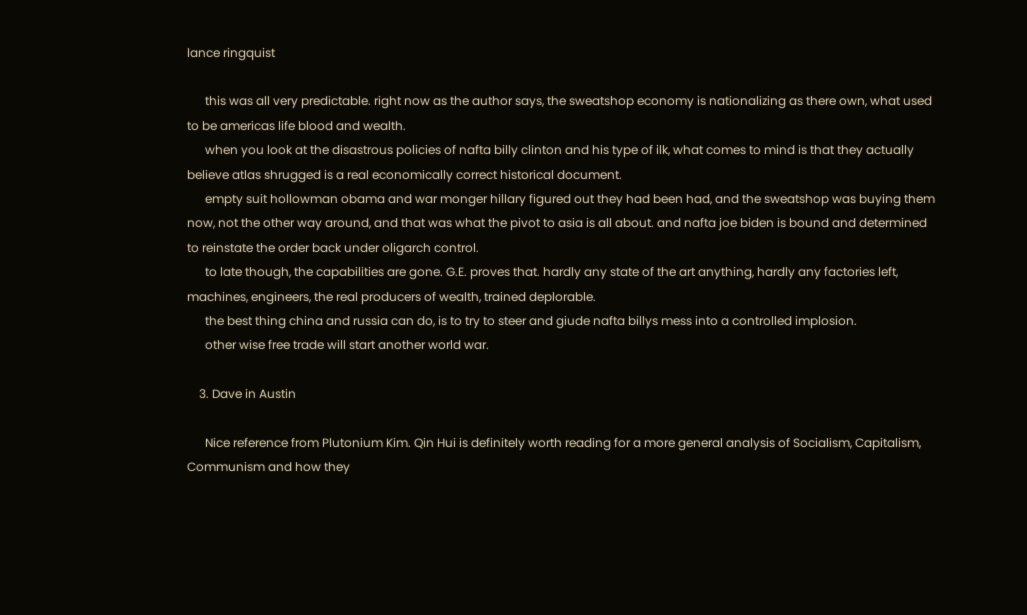lance ringquist

      this was all very predictable. right now as the author says, the sweatshop economy is nationalizing as there own, what used to be americas life blood and wealth.
      when you look at the disastrous policies of nafta billy clinton and his type of ilk, what comes to mind is that they actually believe atlas shrugged is a real economically correct historical document.
      empty suit hollowman obama and war monger hillary figured out they had been had, and the sweatshop was buying them now, not the other way around, and that was what the pivot to asia is all about. and nafta joe biden is bound and determined to reinstate the order back under oligarch control.
      to late though, the capabilities are gone. G.E. proves that. hardly any state of the art anything, hardly any factories left, machines, engineers, the real producers of wealth, trained deplorable.
      the best thing china and russia can do, is to try to steer and giude nafta billys mess into a controlled implosion.
      other wise free trade will start another world war.

    3. Dave in Austin

      Nice reference from Plutonium Kim. Qin Hui is definitely worth reading for a more general analysis of Socialism, Capitalism, Communism and how they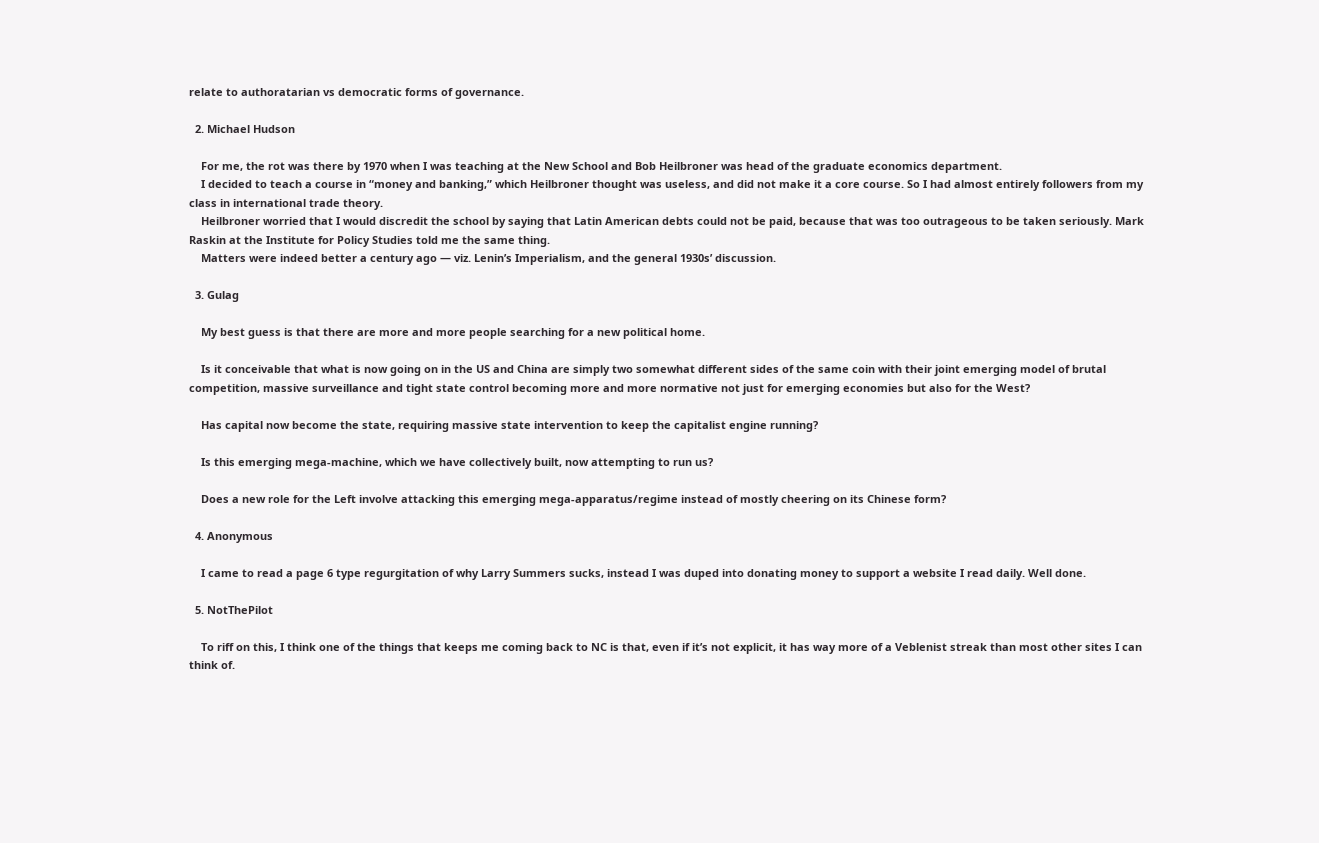relate to authoratarian vs democratic forms of governance.

  2. Michael Hudson

    For me, the rot was there by 1970 when I was teaching at the New School and Bob Heilbroner was head of the graduate economics department.
    I decided to teach a course in “money and banking,” which Heilbroner thought was useless, and did not make it a core course. So I had almost entirely followers from my class in international trade theory.
    Heilbroner worried that I would discredit the school by saying that Latin American debts could not be paid, because that was too outrageous to be taken seriously. Mark Raskin at the Institute for Policy Studies told me the same thing.
    Matters were indeed better a century ago — viz. Lenin’s Imperialism, and the general 1930s’ discussion.

  3. Gulag

    My best guess is that there are more and more people searching for a new political home.

    Is it conceivable that what is now going on in the US and China are simply two somewhat different sides of the same coin with their joint emerging model of brutal competition, massive surveillance and tight state control becoming more and more normative not just for emerging economies but also for the West?

    Has capital now become the state, requiring massive state intervention to keep the capitalist engine running?

    Is this emerging mega-machine, which we have collectively built, now attempting to run us?

    Does a new role for the Left involve attacking this emerging mega-apparatus/regime instead of mostly cheering on its Chinese form?

  4. Anonymous

    I came to read a page 6 type regurgitation of why Larry Summers sucks, instead I was duped into donating money to support a website I read daily. Well done.

  5. NotThePilot

    To riff on this, I think one of the things that keeps me coming back to NC is that, even if it’s not explicit, it has way more of a Veblenist streak than most other sites I can think of.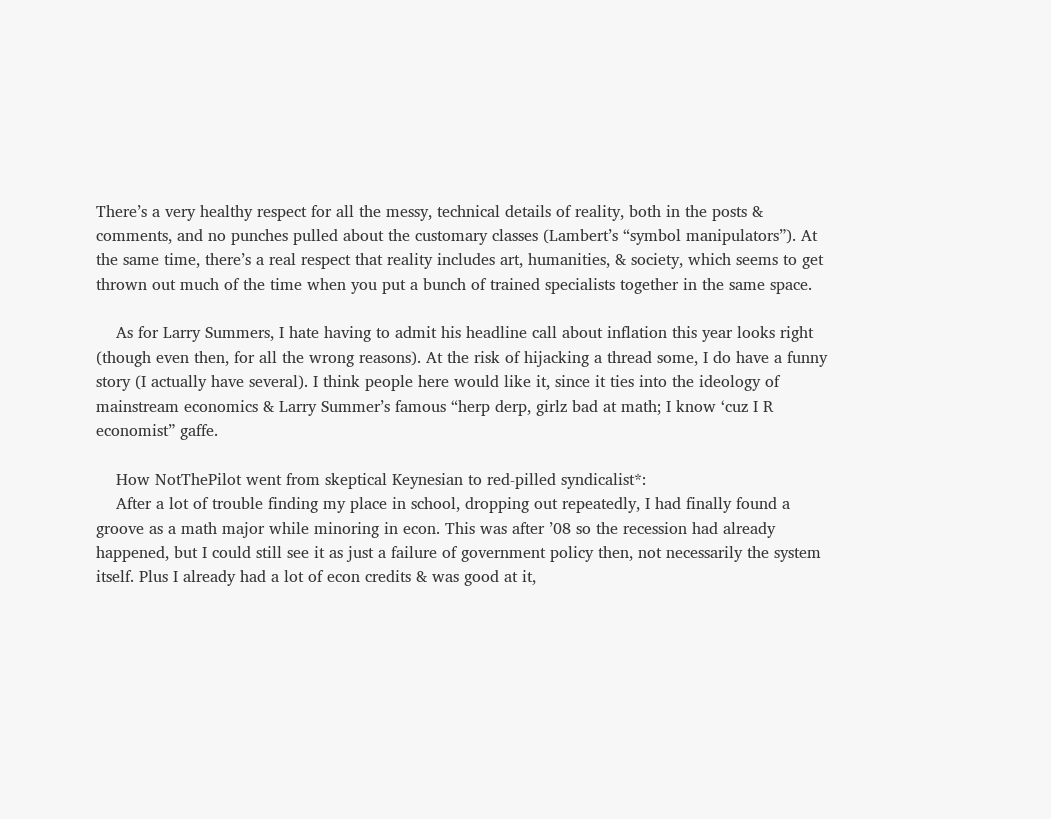There’s a very healthy respect for all the messy, technical details of reality, both in the posts & comments, and no punches pulled about the customary classes (Lambert’s “symbol manipulators”). At the same time, there’s a real respect that reality includes art, humanities, & society, which seems to get thrown out much of the time when you put a bunch of trained specialists together in the same space.

    As for Larry Summers, I hate having to admit his headline call about inflation this year looks right (though even then, for all the wrong reasons). At the risk of hijacking a thread some, I do have a funny story (I actually have several). I think people here would like it, since it ties into the ideology of mainstream economics & Larry Summer’s famous “herp derp, girlz bad at math; I know ‘cuz I R economist” gaffe.

    How NotThePilot went from skeptical Keynesian to red-pilled syndicalist*:
    After a lot of trouble finding my place in school, dropping out repeatedly, I had finally found a groove as a math major while minoring in econ. This was after ’08 so the recession had already happened, but I could still see it as just a failure of government policy then, not necessarily the system itself. Plus I already had a lot of econ credits & was good at it,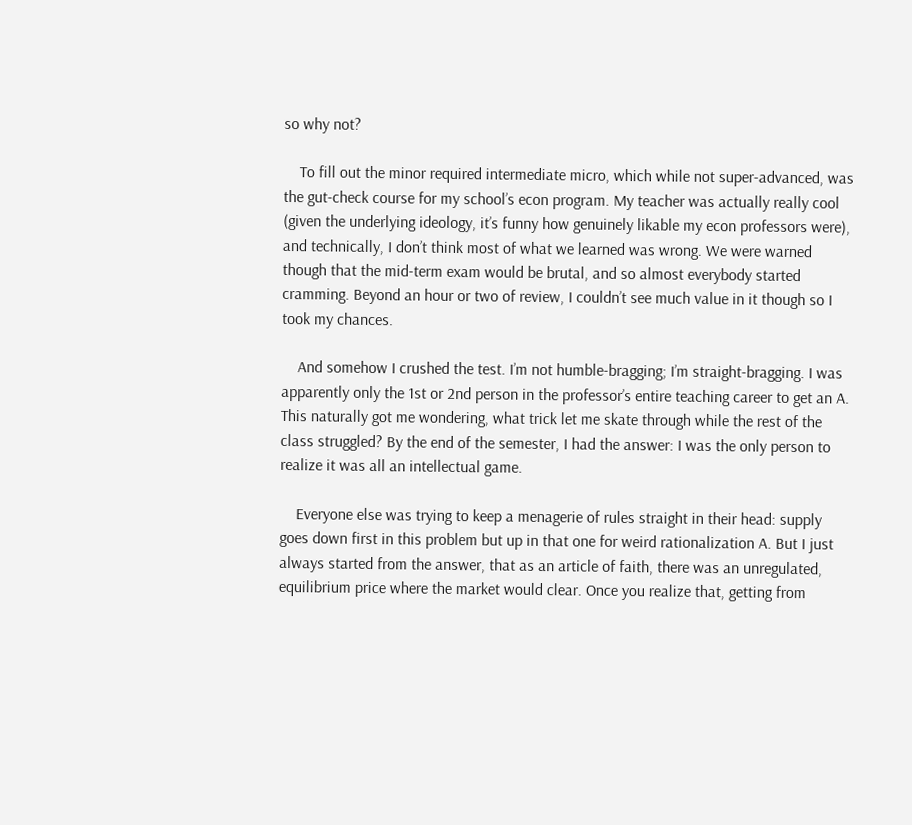so why not?

    To fill out the minor required intermediate micro, which while not super-advanced, was the gut-check course for my school’s econ program. My teacher was actually really cool (given the underlying ideology, it’s funny how genuinely likable my econ professors were), and technically, I don’t think most of what we learned was wrong. We were warned though that the mid-term exam would be brutal, and so almost everybody started cramming. Beyond an hour or two of review, I couldn’t see much value in it though so I took my chances.

    And somehow I crushed the test. I’m not humble-bragging; I’m straight-bragging. I was apparently only the 1st or 2nd person in the professor’s entire teaching career to get an A. This naturally got me wondering, what trick let me skate through while the rest of the class struggled? By the end of the semester, I had the answer: I was the only person to realize it was all an intellectual game.

    Everyone else was trying to keep a menagerie of rules straight in their head: supply goes down first in this problem but up in that one for weird rationalization A. But I just always started from the answer, that as an article of faith, there was an unregulated, equilibrium price where the market would clear. Once you realize that, getting from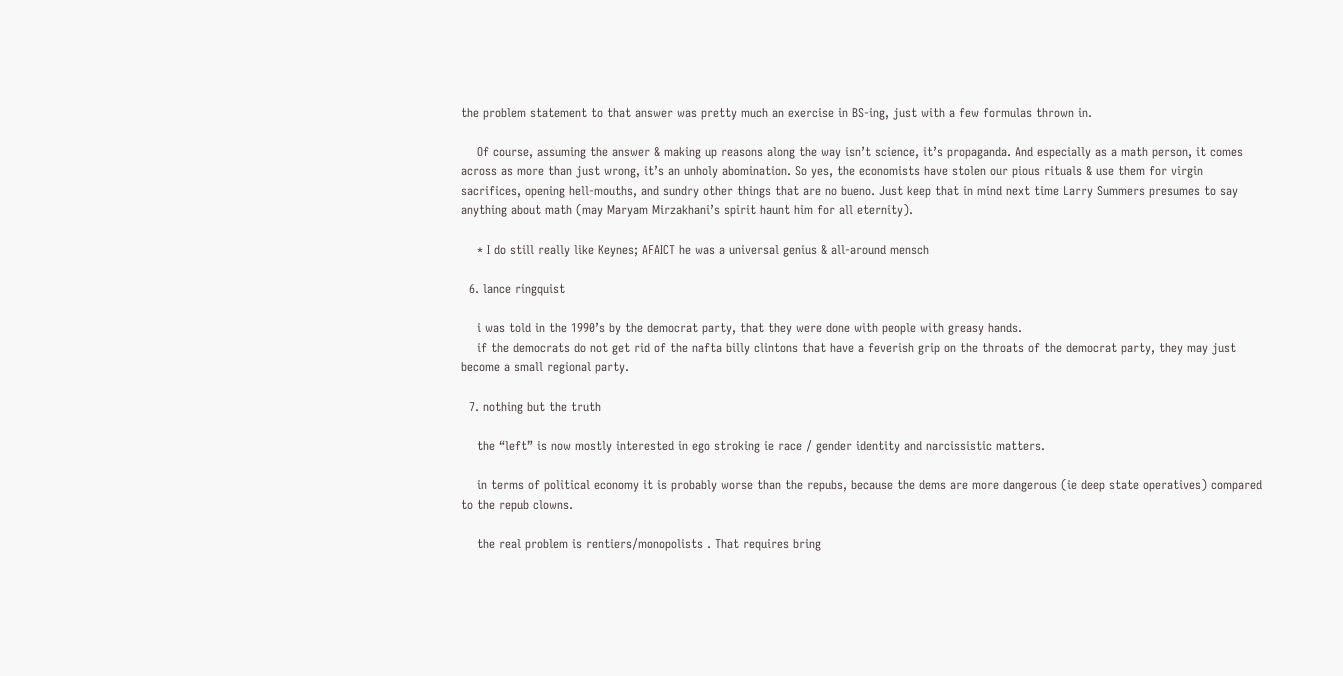the problem statement to that answer was pretty much an exercise in BS-ing, just with a few formulas thrown in.

    Of course, assuming the answer & making up reasons along the way isn’t science, it’s propaganda. And especially as a math person, it comes across as more than just wrong, it’s an unholy abomination. So yes, the economists have stolen our pious rituals & use them for virgin sacrifices, opening hell-mouths, and sundry other things that are no bueno. Just keep that in mind next time Larry Summers presumes to say anything about math (may Maryam Mirzakhani’s spirit haunt him for all eternity).

    * I do still really like Keynes; AFAICT he was a universal genius & all-around mensch

  6. lance ringquist

    i was told in the 1990’s by the democrat party, that they were done with people with greasy hands.
    if the democrats do not get rid of the nafta billy clintons that have a feverish grip on the throats of the democrat party, they may just become a small regional party.

  7. nothing but the truth

    the “left” is now mostly interested in ego stroking ie race / gender identity and narcissistic matters.

    in terms of political economy it is probably worse than the repubs, because the dems are more dangerous (ie deep state operatives) compared to the repub clowns.

    the real problem is rentiers/monopolists . That requires bring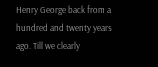Henry George back from a hundred and twenty years ago. Till we clearly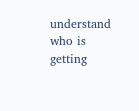understand who is getting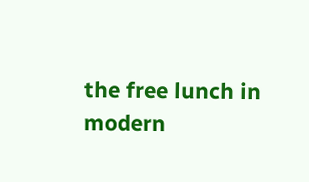the free lunch in modern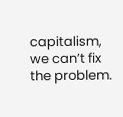capitalism, we can’t fix the problem.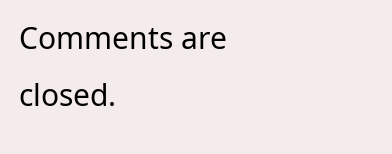Comments are closed.